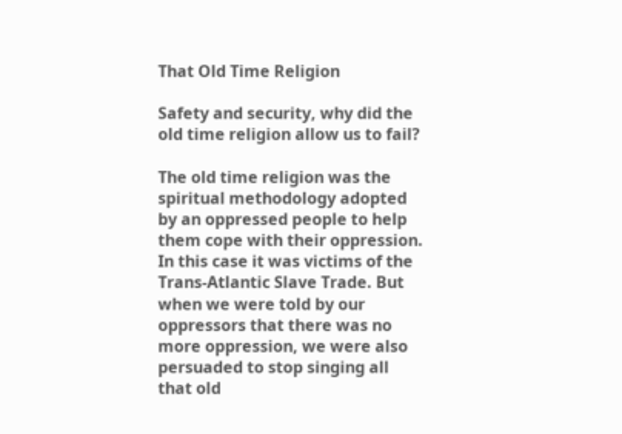That Old Time Religion

Safety and security, why did the old time religion allow us to fail?

The old time religion was the spiritual methodology adopted by an oppressed people to help them cope with their oppression. In this case it was victims of the Trans-Atlantic Slave Trade. But when we were told by our oppressors that there was no more oppression, we were also persuaded to stop singing all that old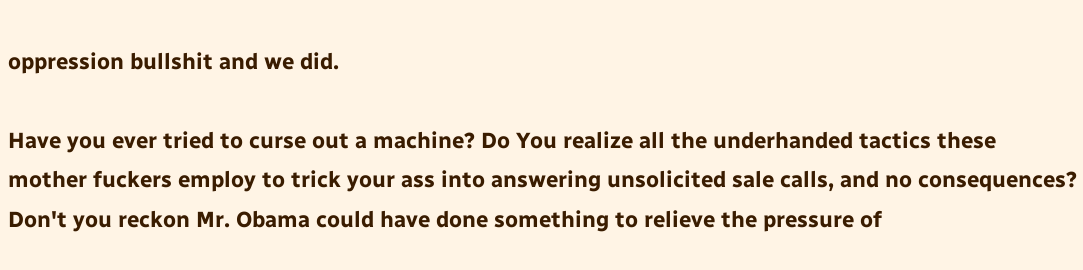oppression bullshit and we did.

Have you ever tried to curse out a machine? Do You realize all the underhanded tactics these mother fuckers employ to trick your ass into answering unsolicited sale calls, and no consequences? Don't you reckon Mr. Obama could have done something to relieve the pressure of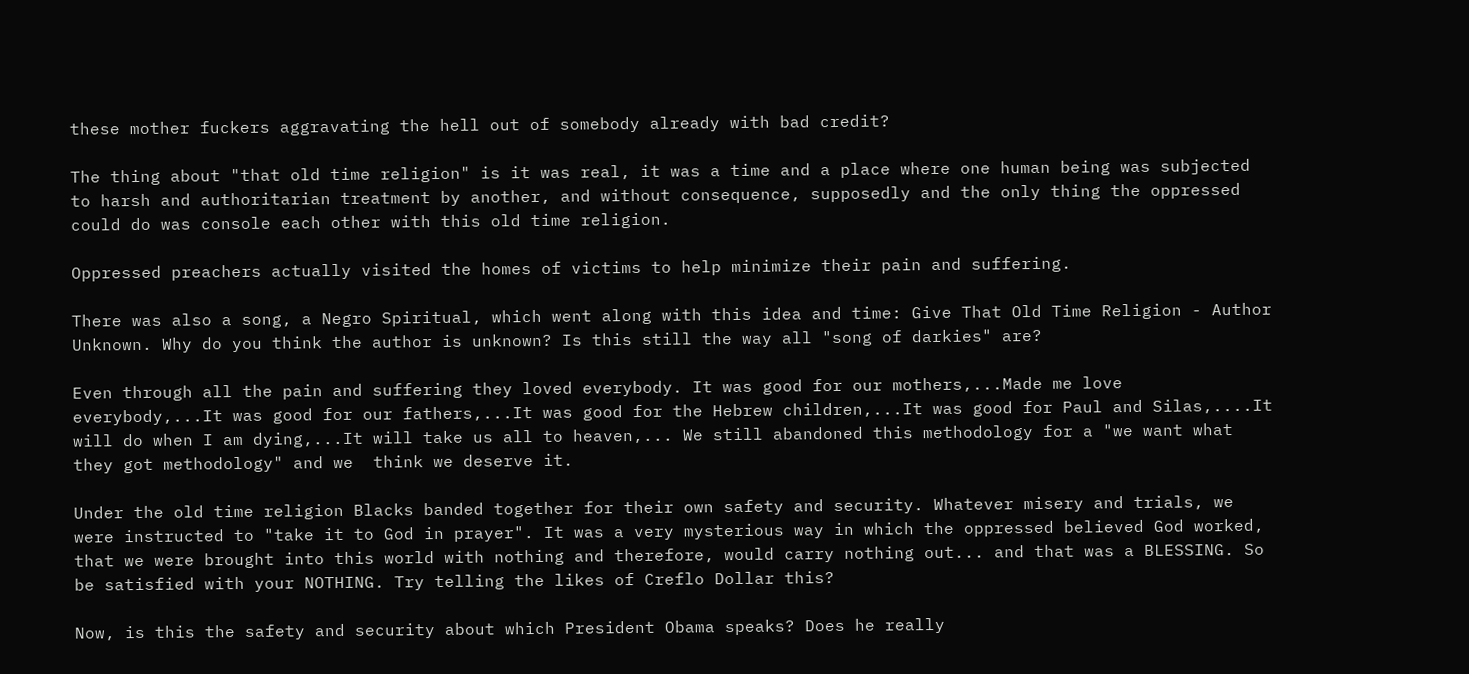these mother fuckers aggravating the hell out of somebody already with bad credit?

The thing about "that old time religion" is it was real, it was a time and a place where one human being was subjected to harsh and authoritarian treatment by another, and without consequence, supposedly and the only thing the oppressed could do was console each other with this old time religion.

Oppressed preachers actually visited the homes of victims to help minimize their pain and suffering.

There was also a song, a Negro Spiritual, which went along with this idea and time: Give That Old Time Religion - Author Unknown. Why do you think the author is unknown? Is this still the way all "song of darkies" are?

Even through all the pain and suffering they loved everybody. It was good for our mothers,...Made me love everybody,...It was good for our fathers,...It was good for the Hebrew children,...It was good for Paul and Silas,....It will do when I am dying,...It will take us all to heaven,... We still abandoned this methodology for a "we want what they got methodology" and we  think we deserve it.

Under the old time religion Blacks banded together for their own safety and security. Whatever misery and trials, we were instructed to "take it to God in prayer". It was a very mysterious way in which the oppressed believed God worked, that we were brought into this world with nothing and therefore, would carry nothing out... and that was a BLESSING. So be satisfied with your NOTHING. Try telling the likes of Creflo Dollar this?

Now, is this the safety and security about which President Obama speaks? Does he really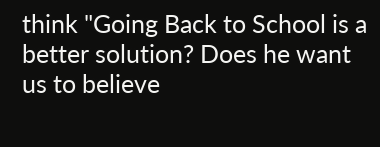think "Going Back to School is a better solution? Does he want us to believe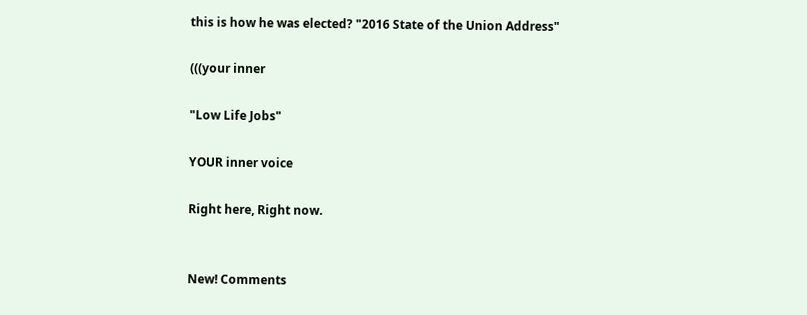this is how he was elected? "2016 State of the Union Address"

(((your inner

"Low Life Jobs"

YOUR inner voice

Right here, Right now.


New! Comments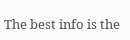The best info is the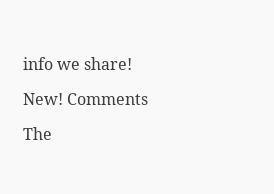info we share!

New! Comments

The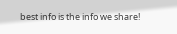best info is the info we share!